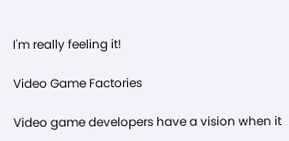I'm really feeling it!

Video Game Factories

Video game developers have a vision when it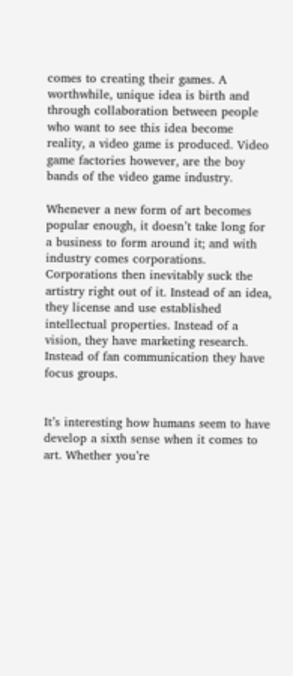comes to creating their games. A worthwhile, unique idea is birth and through collaboration between people who want to see this idea become reality, a video game is produced. Video game factories however, are the boy bands of the video game industry.

Whenever a new form of art becomes popular enough, it doesn’t take long for a business to form around it; and with industry comes corporations. Corporations then inevitably suck the artistry right out of it. Instead of an idea, they license and use established intellectual properties. Instead of a vision, they have marketing research. Instead of fan communication they have focus groups.


It’s interesting how humans seem to have develop a sixth sense when it comes to art. Whether you’re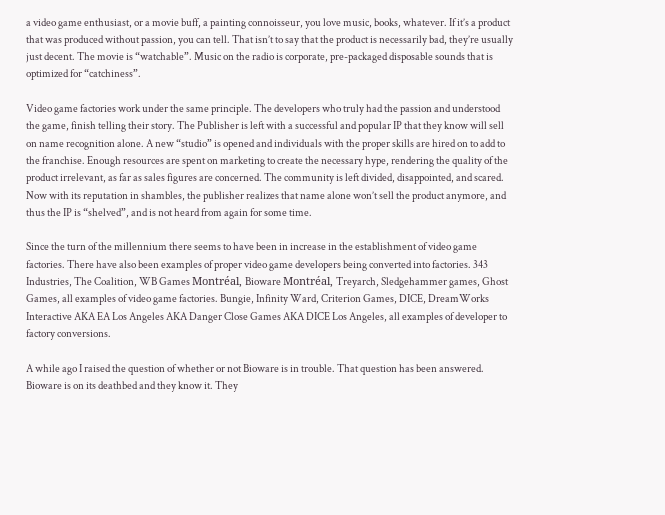a video game enthusiast, or a movie buff, a painting connoisseur, you love music, books, whatever. If it’s a product that was produced without passion, you can tell. That isn’t to say that the product is necessarily bad, they’re usually just decent. The movie is “watchable”. Music on the radio is corporate, pre-packaged disposable sounds that is optimized for “catchiness”.

Video game factories work under the same principle. The developers who truly had the passion and understood the game, finish telling their story. The Publisher is left with a successful and popular IP that they know will sell on name recognition alone. A new “studio” is opened and individuals with the proper skills are hired on to add to the franchise. Enough resources are spent on marketing to create the necessary hype, rendering the quality of the product irrelevant, as far as sales figures are concerned. The community is left divided, disappointed, and scared. Now with its reputation in shambles, the publisher realizes that name alone won’t sell the product anymore, and thus the IP is “shelved”, and is not heard from again for some time.

Since the turn of the millennium there seems to have been in increase in the establishment of video game factories. There have also been examples of proper video game developers being converted into factories. 343 Industries, The Coalition, WB Games Montréal, Bioware Montréal, Treyarch, Sledgehammer games, Ghost Games, all examples of video game factories. Bungie, Infinity Ward, Criterion Games, DICE, DreamWorks Interactive AKA EA Los Angeles AKA Danger Close Games AKA DICE Los Angeles, all examples of developer to factory conversions.

A while ago I raised the question of whether or not Bioware is in trouble. That question has been answered. Bioware is on its deathbed and they know it. They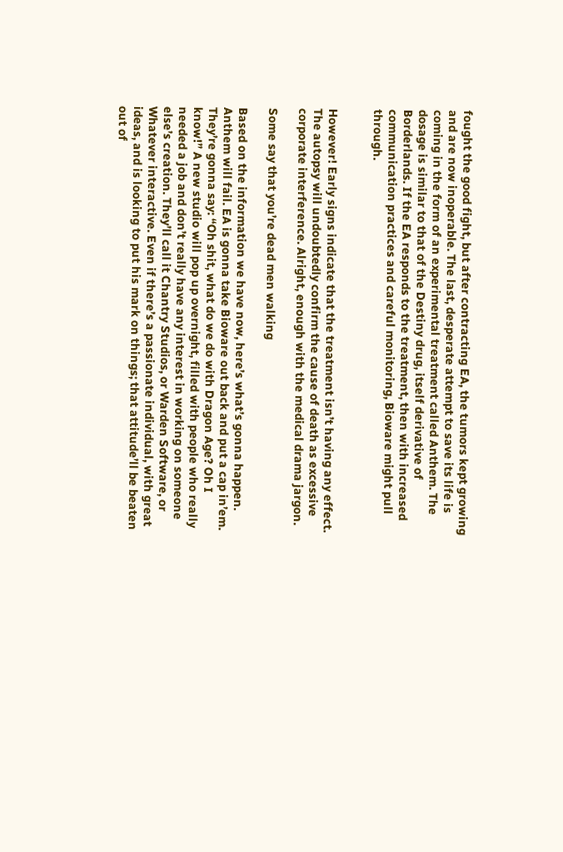fought the good fight, but after contracting EA, the tumors kept growing and are now inoperable. The last, desperate attempt to save its life is coming in the form of an experimental treatment called Anthem. The dosage is similar to that of the Destiny drug, itself derivative of Borderlands. If the EA responds to the treatment, then with increased communication practices and careful monitoring, Bioware might pull through.


However! Early signs indicate that the treatment isn’t having any effect. The autopsy will undoubtedly confirm the cause of death as excessive corporate interference. Alright, enough with the medical drama jargon.

Some say that you’re dead men walking

Based on the information we have now, here’s what’s gonna happen. Anthem will fail. EA is gonna take Bioware out back and put a cap in’em. They’re gonna say: “Oh shit, what do we do with Dragon Age? Oh I know!” A new studio will pop up overnight, filled with people who really needed a job and don’t really have any interest in working on someone else’s creation. They’ll call it Chantry Studios, or Warden Software, or Whatever interactive. Even if there’s a passionate individual, with great ideas, and is looking to put his mark on things; that attitude’ll be beaten out of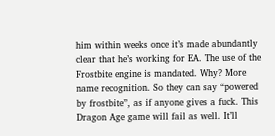him within weeks once it’s made abundantly clear that he’s working for EA. The use of the Frostbite engine is mandated. Why? More name recognition. So they can say “powered by frostbite”, as if anyone gives a fuck. This Dragon Age game will fail as well. It’ll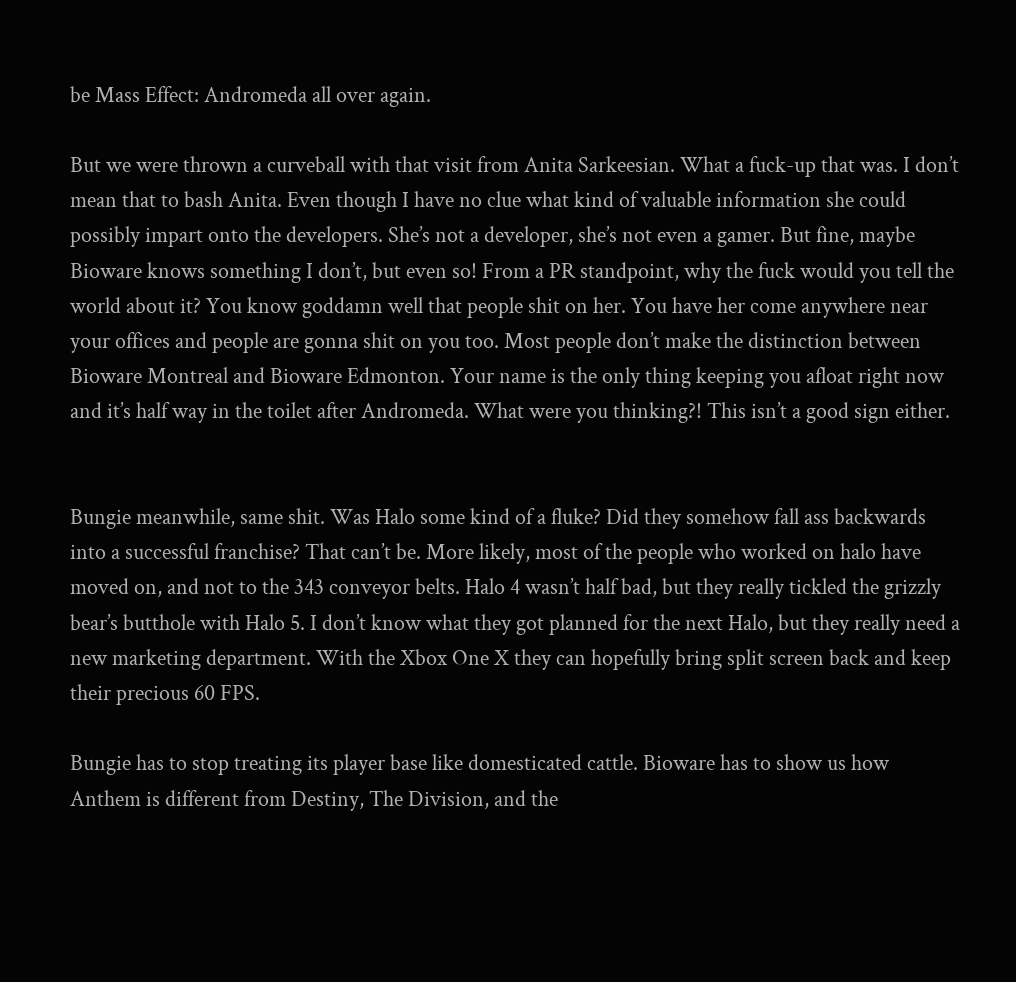be Mass Effect: Andromeda all over again.

But we were thrown a curveball with that visit from Anita Sarkeesian. What a fuck-up that was. I don’t mean that to bash Anita. Even though I have no clue what kind of valuable information she could possibly impart onto the developers. She’s not a developer, she’s not even a gamer. But fine, maybe Bioware knows something I don’t, but even so! From a PR standpoint, why the fuck would you tell the world about it? You know goddamn well that people shit on her. You have her come anywhere near your offices and people are gonna shit on you too. Most people don’t make the distinction between Bioware Montreal and Bioware Edmonton. Your name is the only thing keeping you afloat right now and it’s half way in the toilet after Andromeda. What were you thinking?! This isn’t a good sign either.


Bungie meanwhile, same shit. Was Halo some kind of a fluke? Did they somehow fall ass backwards into a successful franchise? That can’t be. More likely, most of the people who worked on halo have moved on, and not to the 343 conveyor belts. Halo 4 wasn’t half bad, but they really tickled the grizzly bear’s butthole with Halo 5. I don’t know what they got planned for the next Halo, but they really need a new marketing department. With the Xbox One X they can hopefully bring split screen back and keep their precious 60 FPS.

Bungie has to stop treating its player base like domesticated cattle. Bioware has to show us how Anthem is different from Destiny, The Division, and the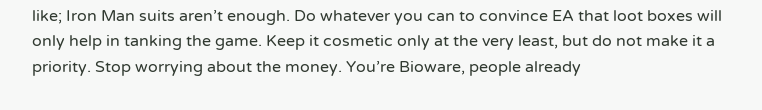like; Iron Man suits aren’t enough. Do whatever you can to convince EA that loot boxes will only help in tanking the game. Keep it cosmetic only at the very least, but do not make it a priority. Stop worrying about the money. You’re Bioware, people already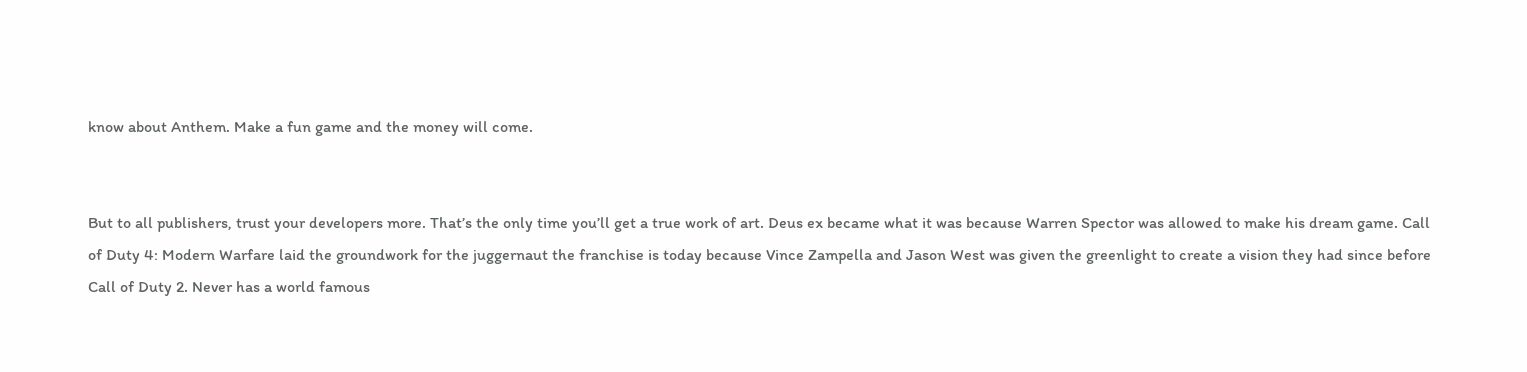know about Anthem. Make a fun game and the money will come.


But to all publishers, trust your developers more. That’s the only time you’ll get a true work of art. Deus ex became what it was because Warren Spector was allowed to make his dream game. Call of Duty 4: Modern Warfare laid the groundwork for the juggernaut the franchise is today because Vince Zampella and Jason West was given the greenlight to create a vision they had since before Call of Duty 2. Never has a world famous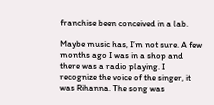franchise been conceived in a lab.

Maybe music has, I’m not sure. A few months ago I was in a shop and there was a radio playing. I recognize the voice of the singer, it was Rihanna. The song was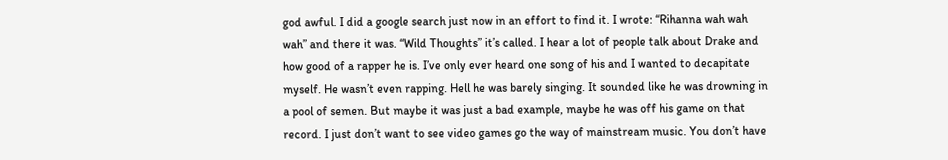god awful. I did a google search just now in an effort to find it. I wrote: “Rihanna wah wah wah” and there it was. “Wild Thoughts” it’s called. I hear a lot of people talk about Drake and how good of a rapper he is. I’ve only ever heard one song of his and I wanted to decapitate myself. He wasn’t even rapping. Hell he was barely singing. It sounded like he was drowning in a pool of semen. But maybe it was just a bad example, maybe he was off his game on that record. I just don’t want to see video games go the way of mainstream music. You don’t have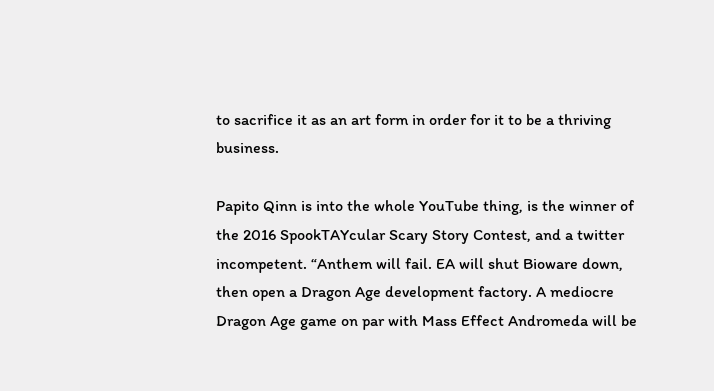to sacrifice it as an art form in order for it to be a thriving business.

Papito Qinn is into the whole YouTube thing, is the winner of the 2016 SpookTAYcular Scary Story Contest, and a twitter incompetent. “Anthem will fail. EA will shut Bioware down, then open a Dragon Age development factory. A mediocre Dragon Age game on par with Mass Effect Andromeda will be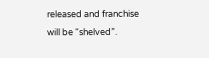released and franchise will be “shelved”.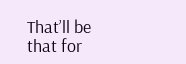That’ll be that for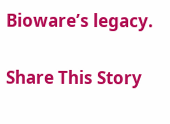Bioware’s legacy.

Share This Story